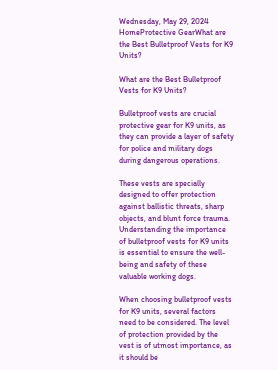Wednesday, May 29, 2024
HomeProtective GearWhat are the Best Bulletproof Vests for K9 Units?

What are the Best Bulletproof Vests for K9 Units?

Bulletproof vests are crucial protective gear for K9 units, as they can provide a layer of safety for police and military dogs during dangerous operations.

These vests are specially designed to offer protection against ballistic threats, sharp objects, and blunt force trauma. Understanding the importance of bulletproof vests for K9 units is essential to ensure the well-being and safety of these valuable working dogs.

When choosing bulletproof vests for K9 units, several factors need to be considered. The level of protection provided by the vest is of utmost importance, as it should be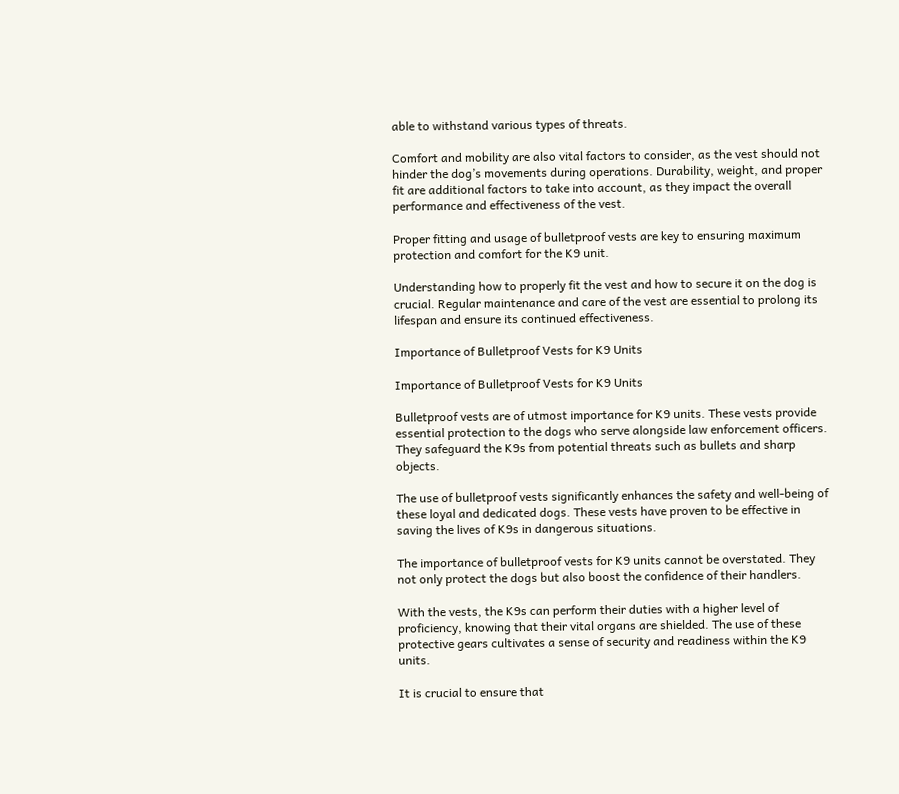able to withstand various types of threats.

Comfort and mobility are also vital factors to consider, as the vest should not hinder the dog’s movements during operations. Durability, weight, and proper fit are additional factors to take into account, as they impact the overall performance and effectiveness of the vest.

Proper fitting and usage of bulletproof vests are key to ensuring maximum protection and comfort for the K9 unit.

Understanding how to properly fit the vest and how to secure it on the dog is crucial. Regular maintenance and care of the vest are essential to prolong its lifespan and ensure its continued effectiveness.

Importance of Bulletproof Vests for K9 Units

Importance of Bulletproof Vests for K9 Units

Bulletproof vests are of utmost importance for K9 units. These vests provide essential protection to the dogs who serve alongside law enforcement officers. They safeguard the K9s from potential threats such as bullets and sharp objects.

The use of bulletproof vests significantly enhances the safety and well-being of these loyal and dedicated dogs. These vests have proven to be effective in saving the lives of K9s in dangerous situations.

The importance of bulletproof vests for K9 units cannot be overstated. They not only protect the dogs but also boost the confidence of their handlers.

With the vests, the K9s can perform their duties with a higher level of proficiency, knowing that their vital organs are shielded. The use of these protective gears cultivates a sense of security and readiness within the K9 units.

It is crucial to ensure that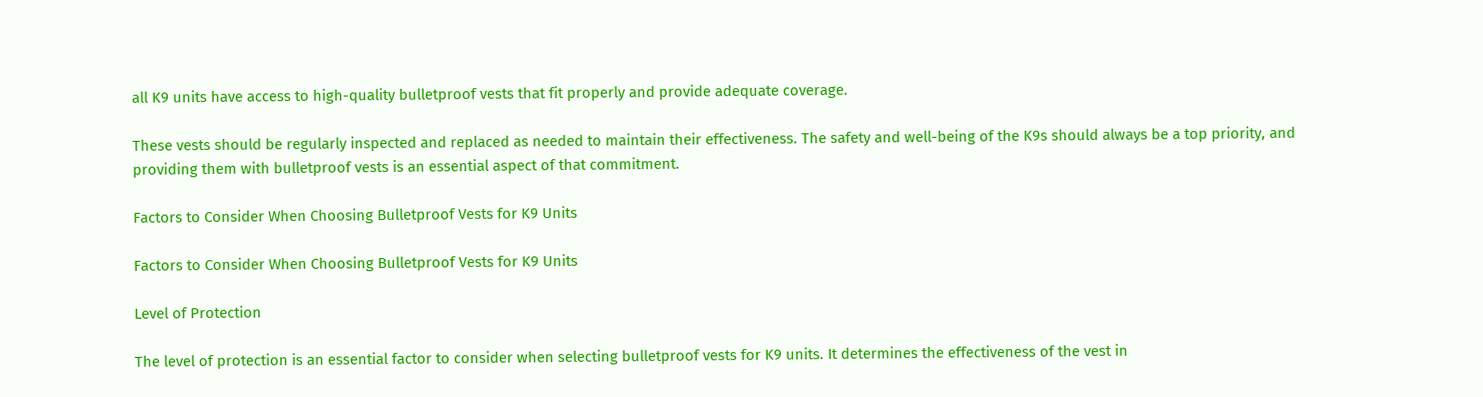all K9 units have access to high-quality bulletproof vests that fit properly and provide adequate coverage.

These vests should be regularly inspected and replaced as needed to maintain their effectiveness. The safety and well-being of the K9s should always be a top priority, and providing them with bulletproof vests is an essential aspect of that commitment.

Factors to Consider When Choosing Bulletproof Vests for K9 Units

Factors to Consider When Choosing Bulletproof Vests for K9 Units

Level of Protection

The level of protection is an essential factor to consider when selecting bulletproof vests for K9 units. It determines the effectiveness of the vest in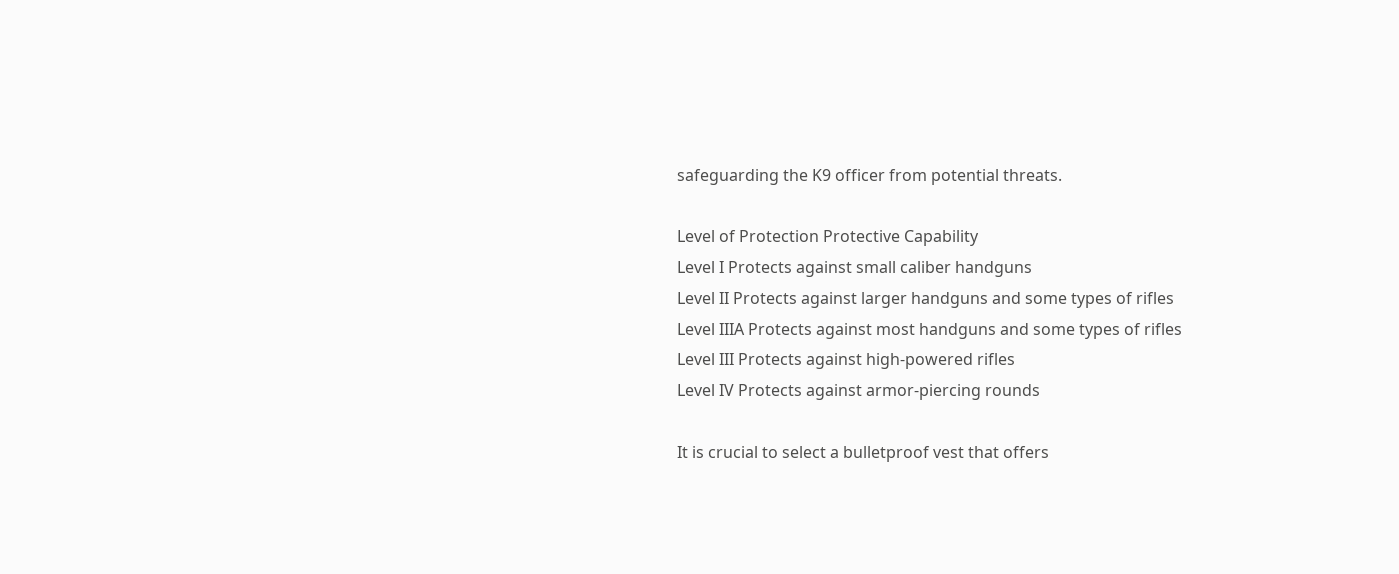safeguarding the K9 officer from potential threats.

Level of Protection Protective Capability
Level I Protects against small caliber handguns
Level II Protects against larger handguns and some types of rifles
Level IIIA Protects against most handguns and some types of rifles
Level III Protects against high-powered rifles
Level IV Protects against armor-piercing rounds

It is crucial to select a bulletproof vest that offers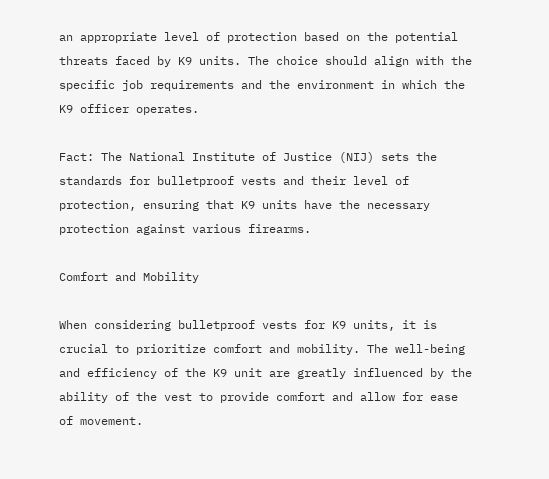an appropriate level of protection based on the potential threats faced by K9 units. The choice should align with the specific job requirements and the environment in which the K9 officer operates.

Fact: The National Institute of Justice (NIJ) sets the standards for bulletproof vests and their level of protection, ensuring that K9 units have the necessary protection against various firearms.

Comfort and Mobility

When considering bulletproof vests for K9 units, it is crucial to prioritize comfort and mobility. The well-being and efficiency of the K9 unit are greatly influenced by the ability of the vest to provide comfort and allow for ease of movement.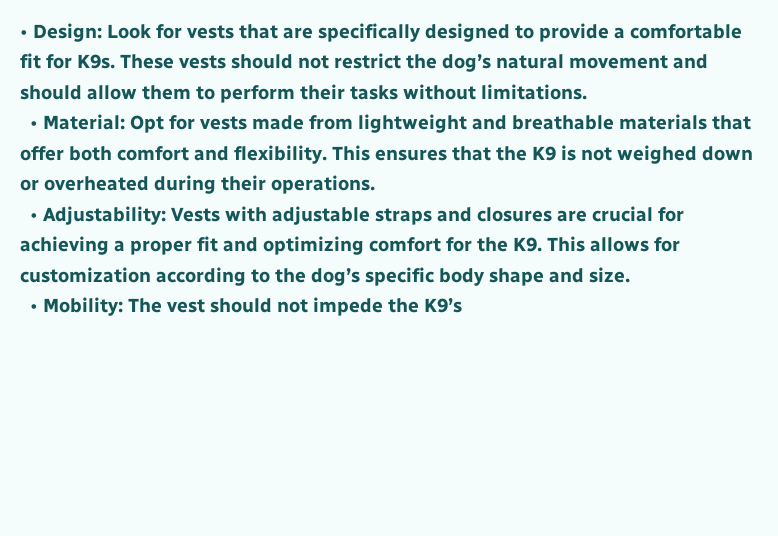• Design: Look for vests that are specifically designed to provide a comfortable fit for K9s. These vests should not restrict the dog’s natural movement and should allow them to perform their tasks without limitations.
  • Material: Opt for vests made from lightweight and breathable materials that offer both comfort and flexibility. This ensures that the K9 is not weighed down or overheated during their operations.
  • Adjustability: Vests with adjustable straps and closures are crucial for achieving a proper fit and optimizing comfort for the K9. This allows for customization according to the dog’s specific body shape and size.
  • Mobility: The vest should not impede the K9’s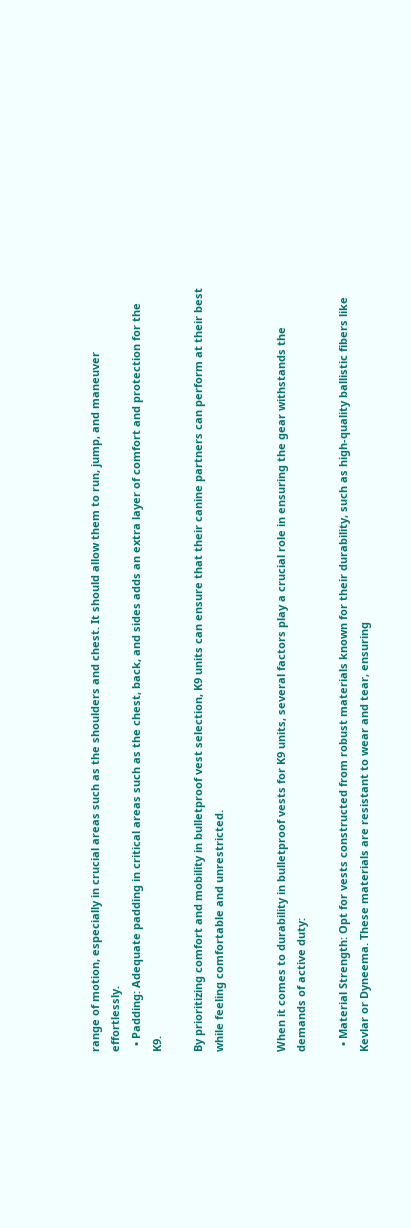range of motion, especially in crucial areas such as the shoulders and chest. It should allow them to run, jump, and maneuver effortlessly.
  • Padding: Adequate padding in critical areas such as the chest, back, and sides adds an extra layer of comfort and protection for the K9.

By prioritizing comfort and mobility in bulletproof vest selection, K9 units can ensure that their canine partners can perform at their best while feeling comfortable and unrestricted.


When it comes to durability in bulletproof vests for K9 units, several factors play a crucial role in ensuring the gear withstands the demands of active duty:

  • Material Strength: Opt for vests constructed from robust materials known for their durability, such as high-quality ballistic fibers like Kevlar or Dyneema. These materials are resistant to wear and tear, ensuring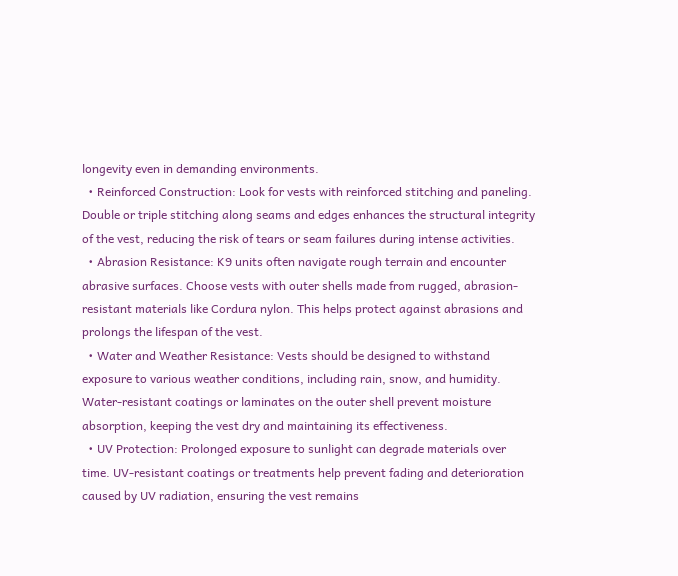longevity even in demanding environments.
  • Reinforced Construction: Look for vests with reinforced stitching and paneling. Double or triple stitching along seams and edges enhances the structural integrity of the vest, reducing the risk of tears or seam failures during intense activities.
  • Abrasion Resistance: K9 units often navigate rough terrain and encounter abrasive surfaces. Choose vests with outer shells made from rugged, abrasion-resistant materials like Cordura nylon. This helps protect against abrasions and prolongs the lifespan of the vest.
  • Water and Weather Resistance: Vests should be designed to withstand exposure to various weather conditions, including rain, snow, and humidity. Water-resistant coatings or laminates on the outer shell prevent moisture absorption, keeping the vest dry and maintaining its effectiveness.
  • UV Protection: Prolonged exposure to sunlight can degrade materials over time. UV-resistant coatings or treatments help prevent fading and deterioration caused by UV radiation, ensuring the vest remains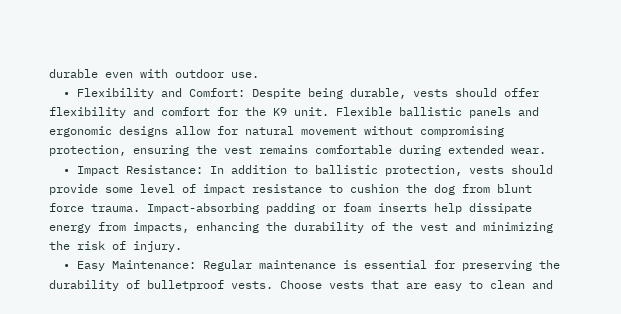durable even with outdoor use.
  • Flexibility and Comfort: Despite being durable, vests should offer flexibility and comfort for the K9 unit. Flexible ballistic panels and ergonomic designs allow for natural movement without compromising protection, ensuring the vest remains comfortable during extended wear.
  • Impact Resistance: In addition to ballistic protection, vests should provide some level of impact resistance to cushion the dog from blunt force trauma. Impact-absorbing padding or foam inserts help dissipate energy from impacts, enhancing the durability of the vest and minimizing the risk of injury.
  • Easy Maintenance: Regular maintenance is essential for preserving the durability of bulletproof vests. Choose vests that are easy to clean and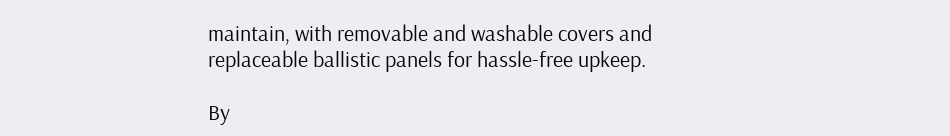maintain, with removable and washable covers and replaceable ballistic panels for hassle-free upkeep.

By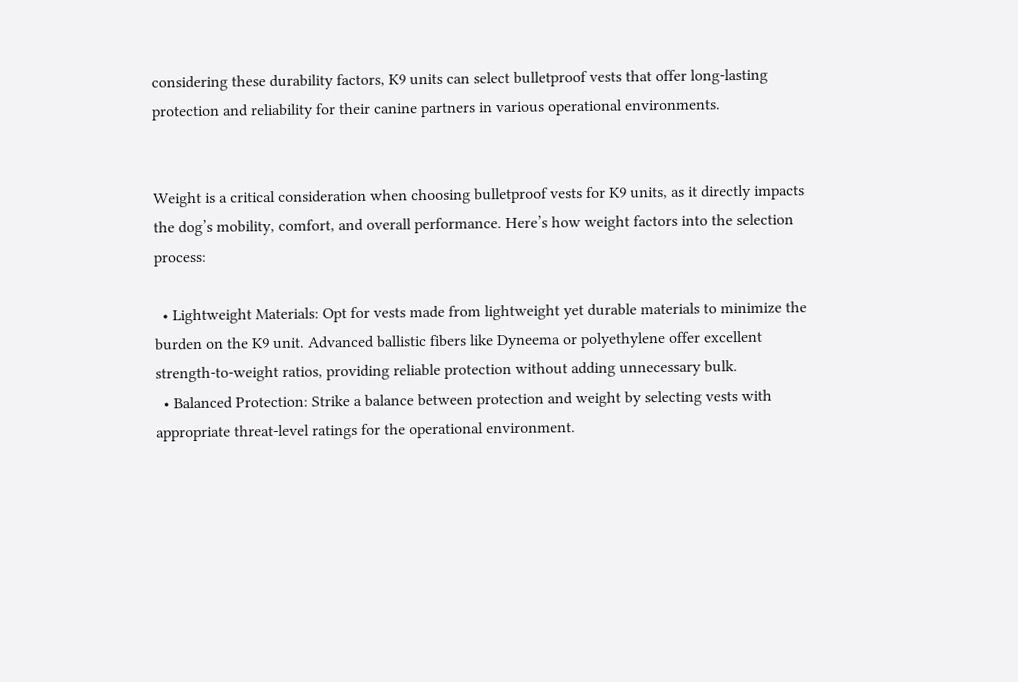considering these durability factors, K9 units can select bulletproof vests that offer long-lasting protection and reliability for their canine partners in various operational environments.


Weight is a critical consideration when choosing bulletproof vests for K9 units, as it directly impacts the dog’s mobility, comfort, and overall performance. Here’s how weight factors into the selection process:

  • Lightweight Materials: Opt for vests made from lightweight yet durable materials to minimize the burden on the K9 unit. Advanced ballistic fibers like Dyneema or polyethylene offer excellent strength-to-weight ratios, providing reliable protection without adding unnecessary bulk.
  • Balanced Protection: Strike a balance between protection and weight by selecting vests with appropriate threat-level ratings for the operational environment.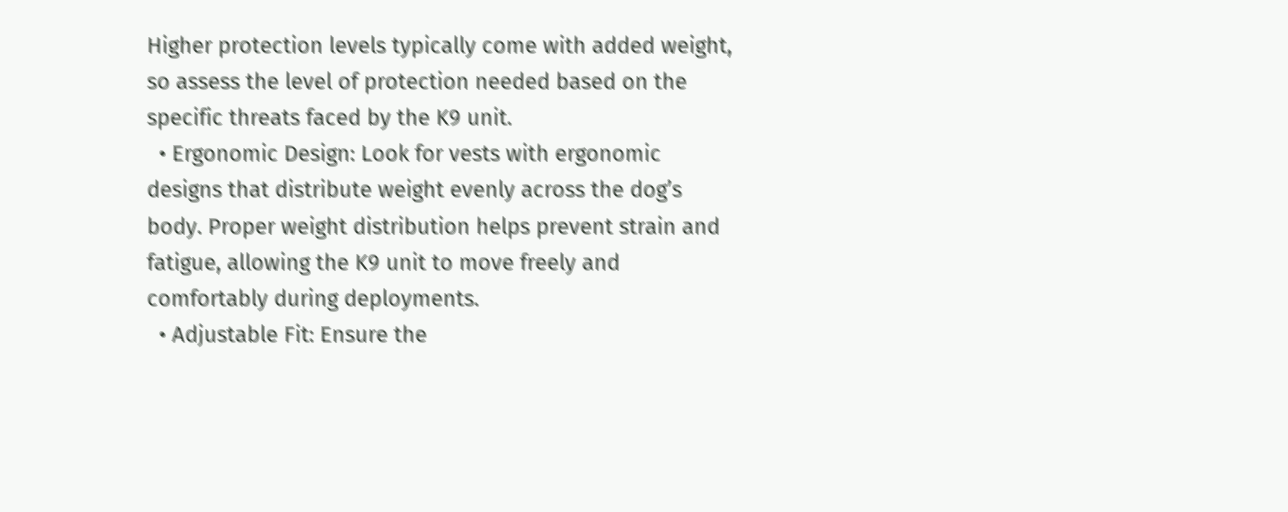Higher protection levels typically come with added weight, so assess the level of protection needed based on the specific threats faced by the K9 unit.
  • Ergonomic Design: Look for vests with ergonomic designs that distribute weight evenly across the dog’s body. Proper weight distribution helps prevent strain and fatigue, allowing the K9 unit to move freely and comfortably during deployments.
  • Adjustable Fit: Ensure the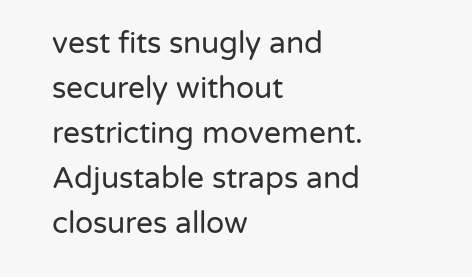vest fits snugly and securely without restricting movement. Adjustable straps and closures allow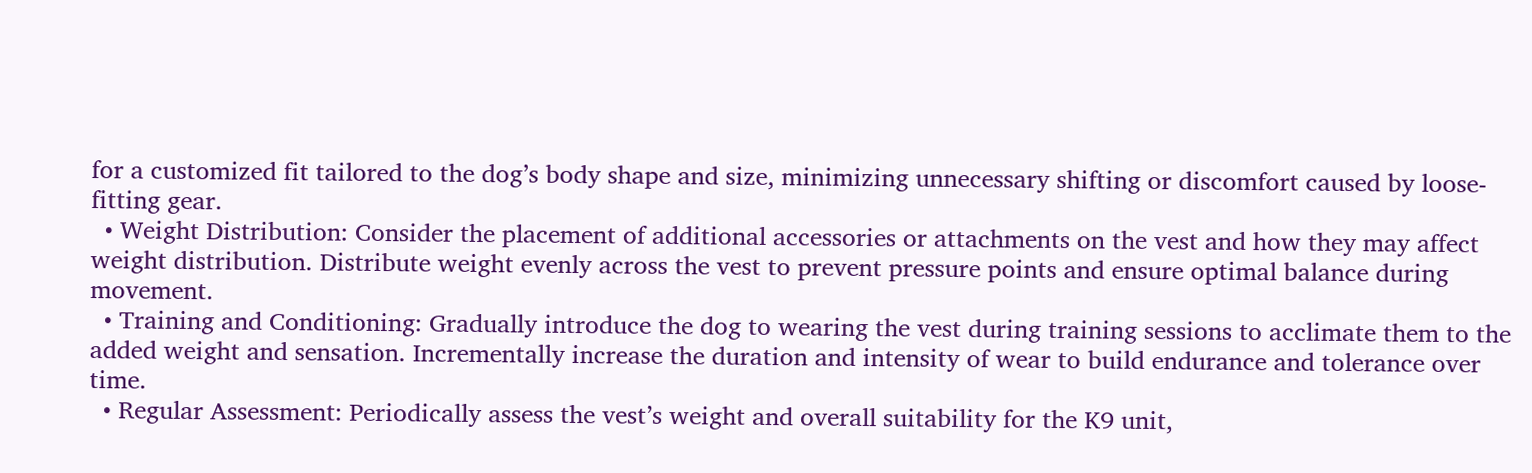for a customized fit tailored to the dog’s body shape and size, minimizing unnecessary shifting or discomfort caused by loose-fitting gear.
  • Weight Distribution: Consider the placement of additional accessories or attachments on the vest and how they may affect weight distribution. Distribute weight evenly across the vest to prevent pressure points and ensure optimal balance during movement.
  • Training and Conditioning: Gradually introduce the dog to wearing the vest during training sessions to acclimate them to the added weight and sensation. Incrementally increase the duration and intensity of wear to build endurance and tolerance over time.
  • Regular Assessment: Periodically assess the vest’s weight and overall suitability for the K9 unit,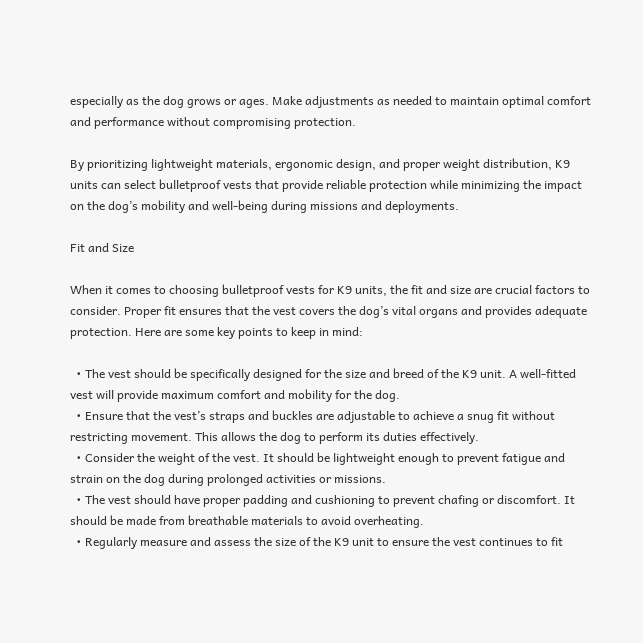especially as the dog grows or ages. Make adjustments as needed to maintain optimal comfort and performance without compromising protection.

By prioritizing lightweight materials, ergonomic design, and proper weight distribution, K9 units can select bulletproof vests that provide reliable protection while minimizing the impact on the dog’s mobility and well-being during missions and deployments.

Fit and Size

When it comes to choosing bulletproof vests for K9 units, the fit and size are crucial factors to consider. Proper fit ensures that the vest covers the dog’s vital organs and provides adequate protection. Here are some key points to keep in mind:

  • The vest should be specifically designed for the size and breed of the K9 unit. A well-fitted vest will provide maximum comfort and mobility for the dog.
  • Ensure that the vest’s straps and buckles are adjustable to achieve a snug fit without restricting movement. This allows the dog to perform its duties effectively.
  • Consider the weight of the vest. It should be lightweight enough to prevent fatigue and strain on the dog during prolonged activities or missions.
  • The vest should have proper padding and cushioning to prevent chafing or discomfort. It should be made from breathable materials to avoid overheating.
  • Regularly measure and assess the size of the K9 unit to ensure the vest continues to fit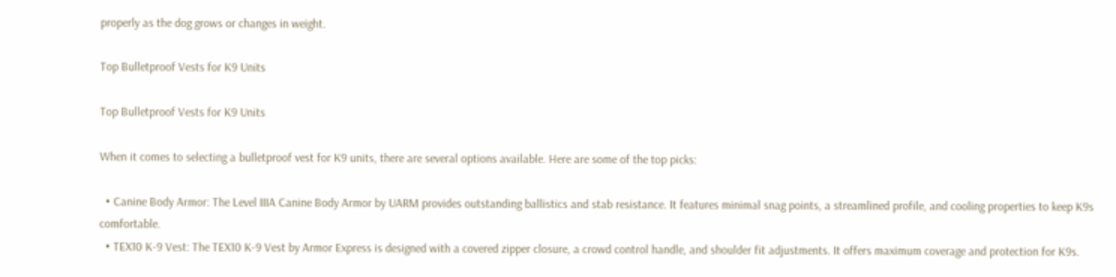properly as the dog grows or changes in weight.

Top Bulletproof Vests for K9 Units

Top Bulletproof Vests for K9 Units

When it comes to selecting a bulletproof vest for K9 units, there are several options available. Here are some of the top picks:

  • Canine Body Armor: The Level IIIA Canine Body Armor by UARM provides outstanding ballistics and stab resistance. It features minimal snag points, a streamlined profile, and cooling properties to keep K9s comfortable.
  • TEX10 K-9 Vest: The TEX10 K-9 Vest by Armor Express is designed with a covered zipper closure, a crowd control handle, and shoulder fit adjustments. It offers maximum coverage and protection for K9s.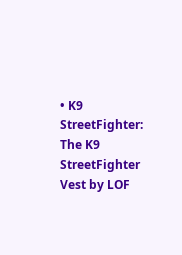• K9 StreetFighter: The K9 StreetFighter Vest by LOF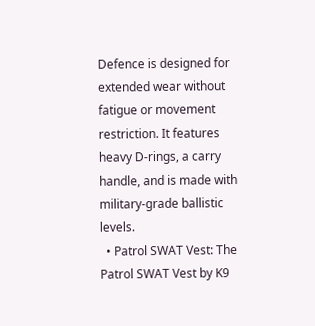Defence is designed for extended wear without fatigue or movement restriction. It features heavy D-rings, a carry handle, and is made with military-grade ballistic levels.
  • Patrol SWAT Vest: The Patrol SWAT Vest by K9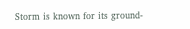Storm is known for its ground-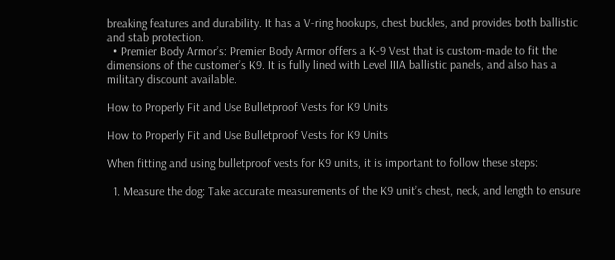breaking features and durability. It has a V-ring hookups, chest buckles, and provides both ballistic and stab protection.
  • Premier Body Armor’s: Premier Body Armor offers a K-9 Vest that is custom-made to fit the dimensions of the customer’s K9. It is fully lined with Level IIIA ballistic panels, and also has a military discount available.

How to Properly Fit and Use Bulletproof Vests for K9 Units

How to Properly Fit and Use Bulletproof Vests for K9 Units

When fitting and using bulletproof vests for K9 units, it is important to follow these steps:

  1. Measure the dog: Take accurate measurements of the K9 unit’s chest, neck, and length to ensure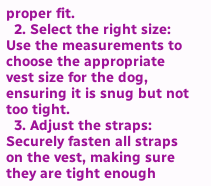proper fit.
  2. Select the right size: Use the measurements to choose the appropriate vest size for the dog, ensuring it is snug but not too tight.
  3. Adjust the straps: Securely fasten all straps on the vest, making sure they are tight enough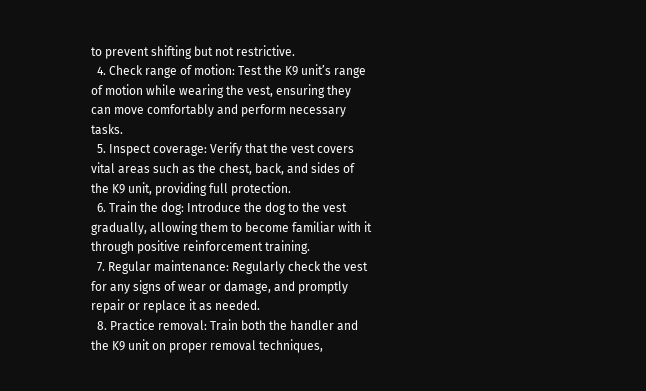to prevent shifting but not restrictive.
  4. Check range of motion: Test the K9 unit’s range of motion while wearing the vest, ensuring they can move comfortably and perform necessary tasks.
  5. Inspect coverage: Verify that the vest covers vital areas such as the chest, back, and sides of the K9 unit, providing full protection.
  6. Train the dog: Introduce the dog to the vest gradually, allowing them to become familiar with it through positive reinforcement training.
  7. Regular maintenance: Regularly check the vest for any signs of wear or damage, and promptly repair or replace it as needed.
  8. Practice removal: Train both the handler and the K9 unit on proper removal techniques,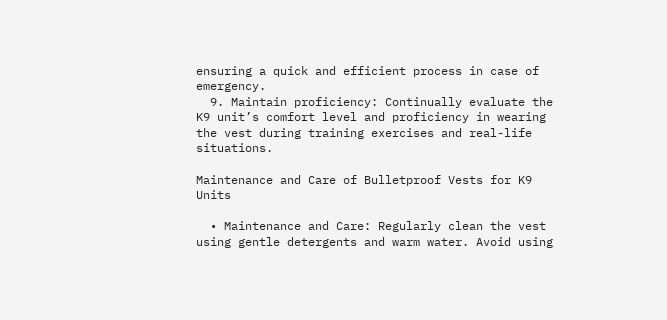ensuring a quick and efficient process in case of emergency.
  9. Maintain proficiency: Continually evaluate the K9 unit’s comfort level and proficiency in wearing the vest during training exercises and real-life situations.

Maintenance and Care of Bulletproof Vests for K9 Units

  • Maintenance and Care: Regularly clean the vest using gentle detergents and warm water. Avoid using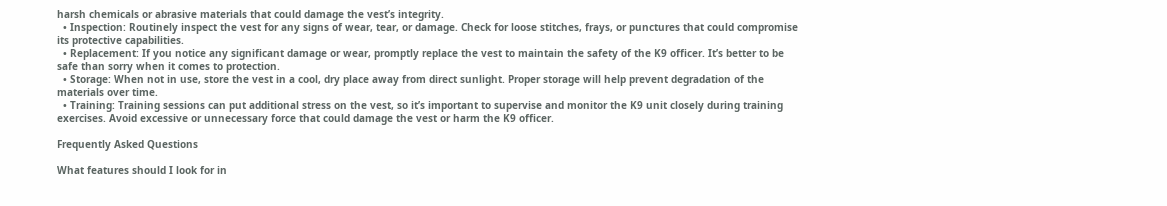harsh chemicals or abrasive materials that could damage the vest’s integrity.
  • Inspection: Routinely inspect the vest for any signs of wear, tear, or damage. Check for loose stitches, frays, or punctures that could compromise its protective capabilities.
  • Replacement: If you notice any significant damage or wear, promptly replace the vest to maintain the safety of the K9 officer. It’s better to be safe than sorry when it comes to protection.
  • Storage: When not in use, store the vest in a cool, dry place away from direct sunlight. Proper storage will help prevent degradation of the materials over time.
  • Training: Training sessions can put additional stress on the vest, so it’s important to supervise and monitor the K9 unit closely during training exercises. Avoid excessive or unnecessary force that could damage the vest or harm the K9 officer.

Frequently Asked Questions

What features should I look for in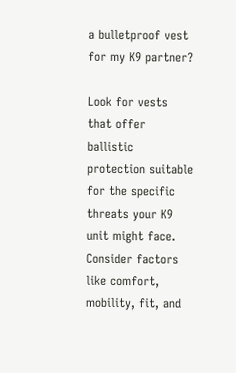a bulletproof vest for my K9 partner?

Look for vests that offer ballistic protection suitable for the specific threats your K9 unit might face. Consider factors like comfort, mobility, fit, and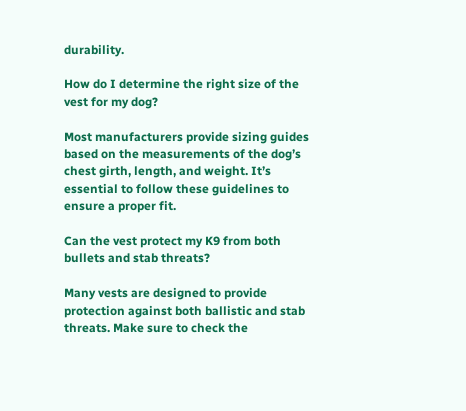durability.

How do I determine the right size of the vest for my dog?

Most manufacturers provide sizing guides based on the measurements of the dog’s chest girth, length, and weight. It’s essential to follow these guidelines to ensure a proper fit.

Can the vest protect my K9 from both bullets and stab threats?

Many vests are designed to provide protection against both ballistic and stab threats. Make sure to check the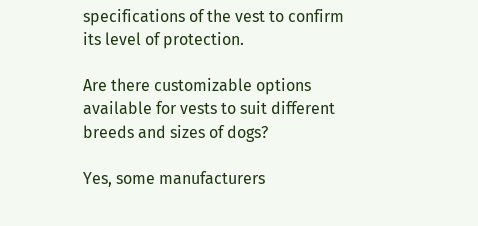specifications of the vest to confirm its level of protection.

Are there customizable options available for vests to suit different breeds and sizes of dogs?

Yes, some manufacturers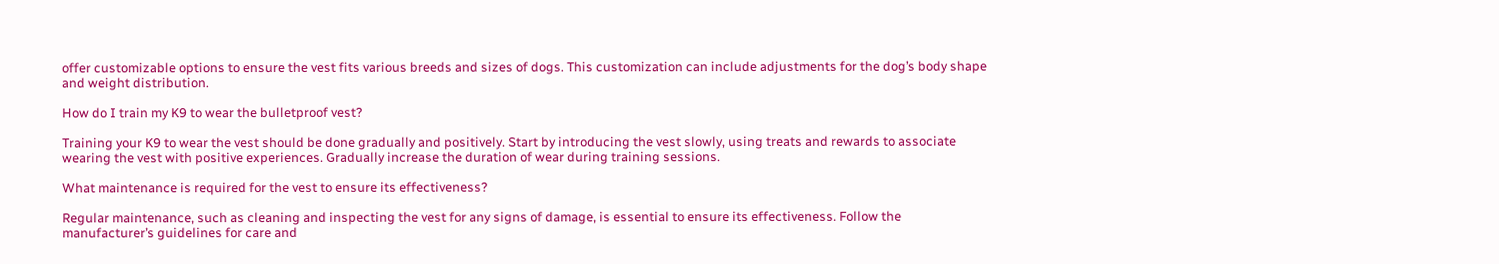offer customizable options to ensure the vest fits various breeds and sizes of dogs. This customization can include adjustments for the dog’s body shape and weight distribution.

How do I train my K9 to wear the bulletproof vest?

Training your K9 to wear the vest should be done gradually and positively. Start by introducing the vest slowly, using treats and rewards to associate wearing the vest with positive experiences. Gradually increase the duration of wear during training sessions.

What maintenance is required for the vest to ensure its effectiveness?

Regular maintenance, such as cleaning and inspecting the vest for any signs of damage, is essential to ensure its effectiveness. Follow the manufacturer’s guidelines for care and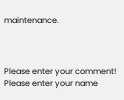maintenance.



Please enter your comment!
Please enter your name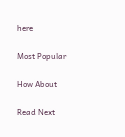here

Most Popular

How About

Read Next